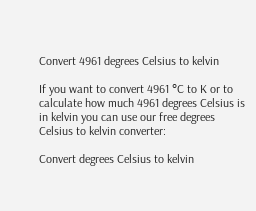Convert 4961 degrees Celsius to kelvin

If you want to convert 4961 °C to K or to calculate how much 4961 degrees Celsius is in kelvin you can use our free degrees Celsius to kelvin converter:

Convert degrees Celsius to kelvin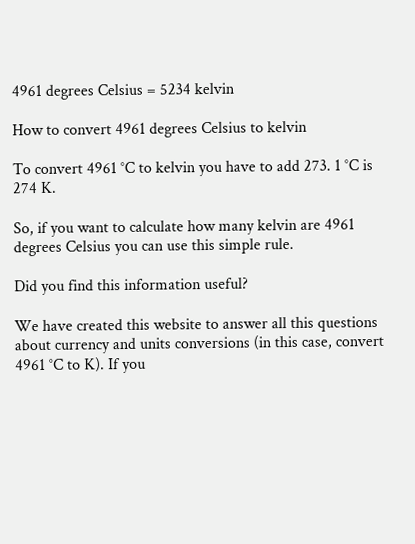4961 degrees Celsius = 5234 kelvin

How to convert 4961 degrees Celsius to kelvin

To convert 4961 °C to kelvin you have to add 273. 1 °C is 274 K.

So, if you want to calculate how many kelvin are 4961 degrees Celsius you can use this simple rule.

Did you find this information useful?

We have created this website to answer all this questions about currency and units conversions (in this case, convert 4961 °C to K). If you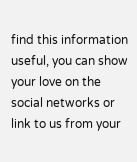find this information useful, you can show your love on the social networks or link to us from your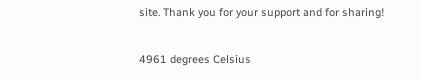site. Thank you for your support and for sharing!

4961 degrees Celsius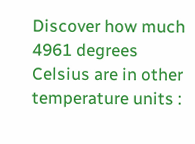Discover how much 4961 degrees Celsius are in other temperature units :